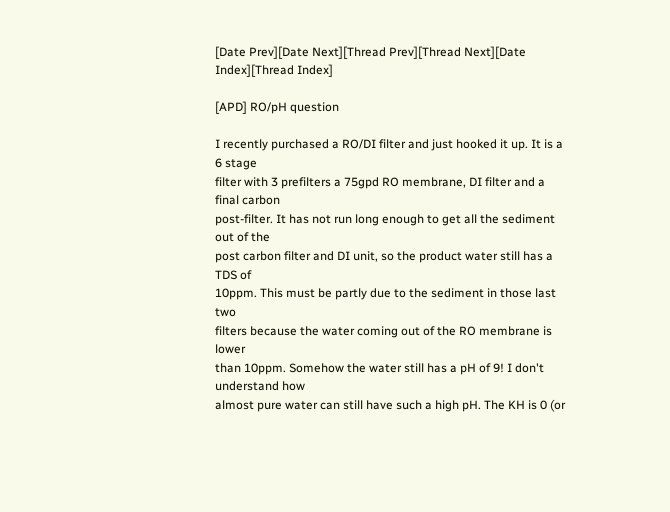[Date Prev][Date Next][Thread Prev][Thread Next][Date Index][Thread Index]

[APD] RO/pH question

I recently purchased a RO/DI filter and just hooked it up. It is a 6 stage
filter with 3 prefilters a 75gpd RO membrane, DI filter and a final carbon
post-filter. It has not run long enough to get all the sediment out of the
post carbon filter and DI unit, so the product water still has a TDS of
10ppm. This must be partly due to the sediment in those last two
filters because the water coming out of the RO membrane is lower
than 10ppm. Somehow the water still has a pH of 9! I don't understand how
almost pure water can still have such a high pH. The KH is 0 (or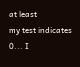at least
my test indicates 0... I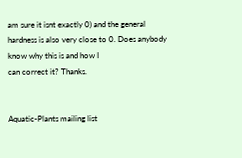am sure it isnt exactly 0) and the general
hardness is also very close to 0. Does anybody know why this is and how I
can correct it? Thanks.


Aquatic-Plants mailing list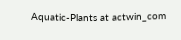Aquatic-Plants at actwin_com